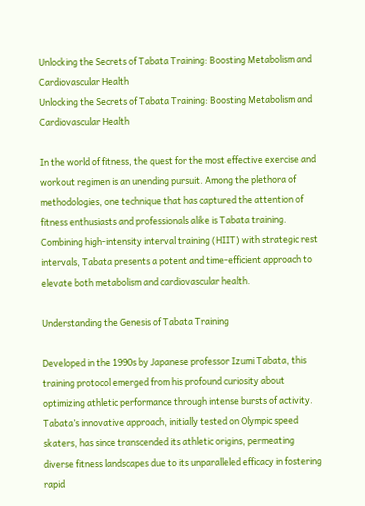Unlocking the Secrets of Tabata Training: Boosting Metabolism and Cardiovascular Health
Unlocking the Secrets of Tabata Training: Boosting Metabolism and Cardiovascular Health

In the world of fitness, the quest for the most effective exercise and workout regimen is an unending pursuit. Among the plethora of methodologies, one technique that has captured the attention of fitness enthusiasts and professionals alike is Tabata training. Combining high-intensity interval training (HIIT) with strategic rest intervals, Tabata presents a potent and time-efficient approach to elevate both metabolism and cardiovascular health.

Understanding the Genesis of Tabata Training

Developed in the 1990s by Japanese professor Izumi Tabata, this training protocol emerged from his profound curiosity about optimizing athletic performance through intense bursts of activity. Tabata’s innovative approach, initially tested on Olympic speed skaters, has since transcended its athletic origins, permeating diverse fitness landscapes due to its unparalleled efficacy in fostering rapid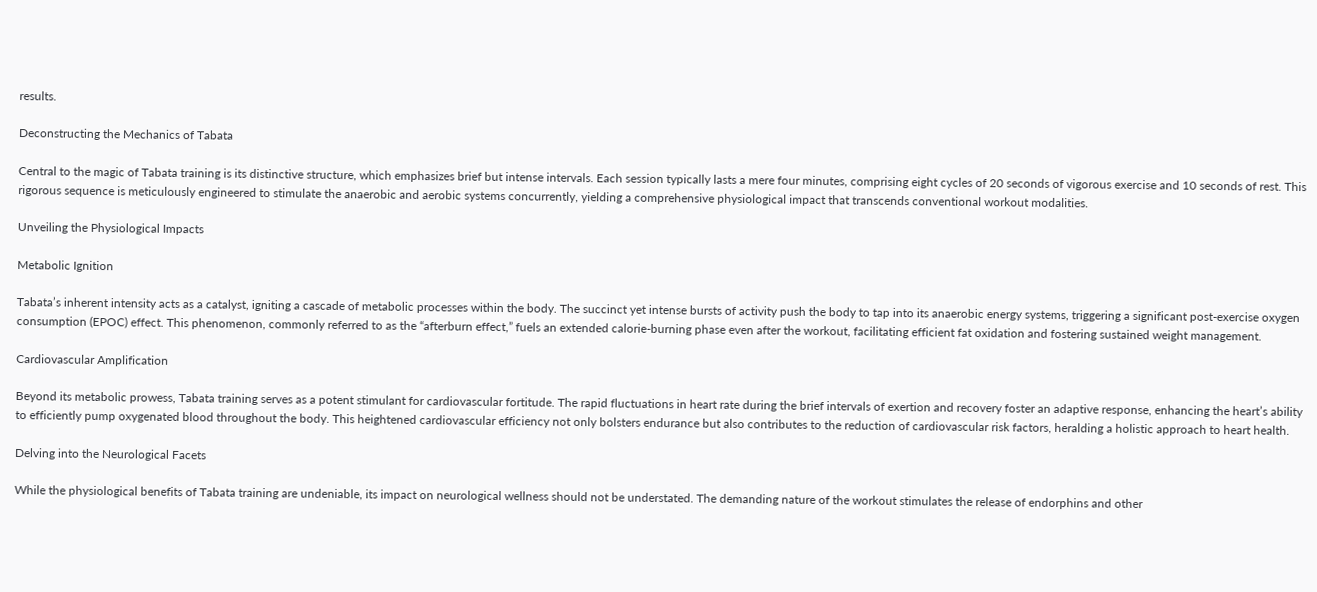results.

Deconstructing the Mechanics of Tabata

Central to the magic of Tabata training is its distinctive structure, which emphasizes brief but intense intervals. Each session typically lasts a mere four minutes, comprising eight cycles of 20 seconds of vigorous exercise and 10 seconds of rest. This rigorous sequence is meticulously engineered to stimulate the anaerobic and aerobic systems concurrently, yielding a comprehensive physiological impact that transcends conventional workout modalities.

Unveiling the Physiological Impacts

Metabolic Ignition

Tabata’s inherent intensity acts as a catalyst, igniting a cascade of metabolic processes within the body. The succinct yet intense bursts of activity push the body to tap into its anaerobic energy systems, triggering a significant post-exercise oxygen consumption (EPOC) effect. This phenomenon, commonly referred to as the “afterburn effect,” fuels an extended calorie-burning phase even after the workout, facilitating efficient fat oxidation and fostering sustained weight management.

Cardiovascular Amplification

Beyond its metabolic prowess, Tabata training serves as a potent stimulant for cardiovascular fortitude. The rapid fluctuations in heart rate during the brief intervals of exertion and recovery foster an adaptive response, enhancing the heart’s ability to efficiently pump oxygenated blood throughout the body. This heightened cardiovascular efficiency not only bolsters endurance but also contributes to the reduction of cardiovascular risk factors, heralding a holistic approach to heart health.

Delving into the Neurological Facets

While the physiological benefits of Tabata training are undeniable, its impact on neurological wellness should not be understated. The demanding nature of the workout stimulates the release of endorphins and other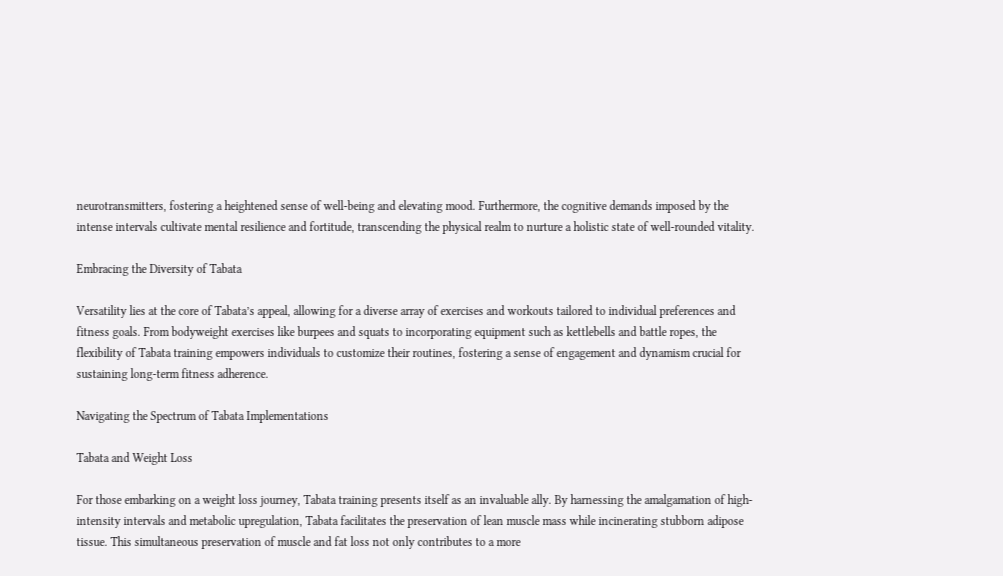neurotransmitters, fostering a heightened sense of well-being and elevating mood. Furthermore, the cognitive demands imposed by the intense intervals cultivate mental resilience and fortitude, transcending the physical realm to nurture a holistic state of well-rounded vitality.

Embracing the Diversity of Tabata

Versatility lies at the core of Tabata’s appeal, allowing for a diverse array of exercises and workouts tailored to individual preferences and fitness goals. From bodyweight exercises like burpees and squats to incorporating equipment such as kettlebells and battle ropes, the flexibility of Tabata training empowers individuals to customize their routines, fostering a sense of engagement and dynamism crucial for sustaining long-term fitness adherence.

Navigating the Spectrum of Tabata Implementations

Tabata and Weight Loss

For those embarking on a weight loss journey, Tabata training presents itself as an invaluable ally. By harnessing the amalgamation of high-intensity intervals and metabolic upregulation, Tabata facilitates the preservation of lean muscle mass while incinerating stubborn adipose tissue. This simultaneous preservation of muscle and fat loss not only contributes to a more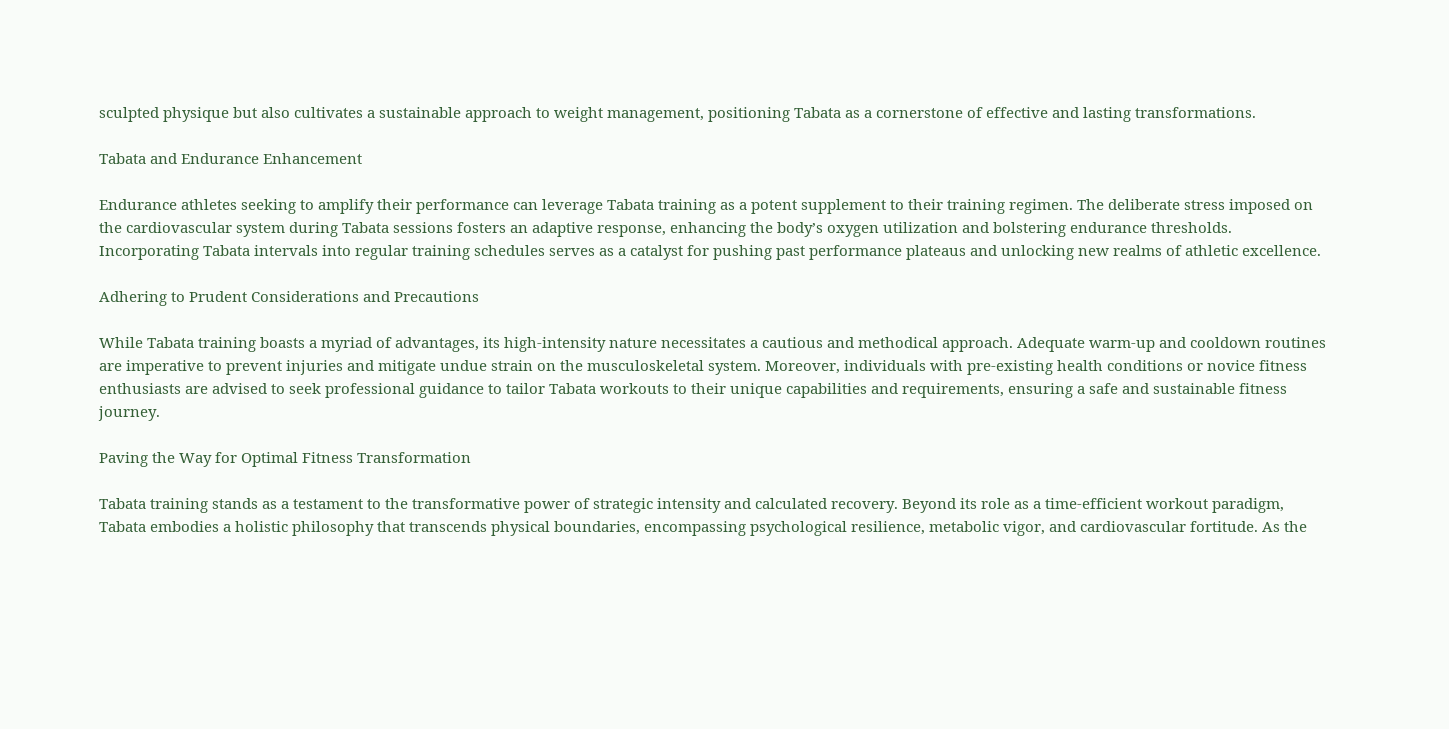sculpted physique but also cultivates a sustainable approach to weight management, positioning Tabata as a cornerstone of effective and lasting transformations.

Tabata and Endurance Enhancement

Endurance athletes seeking to amplify their performance can leverage Tabata training as a potent supplement to their training regimen. The deliberate stress imposed on the cardiovascular system during Tabata sessions fosters an adaptive response, enhancing the body’s oxygen utilization and bolstering endurance thresholds. Incorporating Tabata intervals into regular training schedules serves as a catalyst for pushing past performance plateaus and unlocking new realms of athletic excellence.

Adhering to Prudent Considerations and Precautions

While Tabata training boasts a myriad of advantages, its high-intensity nature necessitates a cautious and methodical approach. Adequate warm-up and cooldown routines are imperative to prevent injuries and mitigate undue strain on the musculoskeletal system. Moreover, individuals with pre-existing health conditions or novice fitness enthusiasts are advised to seek professional guidance to tailor Tabata workouts to their unique capabilities and requirements, ensuring a safe and sustainable fitness journey.

Paving the Way for Optimal Fitness Transformation

Tabata training stands as a testament to the transformative power of strategic intensity and calculated recovery. Beyond its role as a time-efficient workout paradigm, Tabata embodies a holistic philosophy that transcends physical boundaries, encompassing psychological resilience, metabolic vigor, and cardiovascular fortitude. As the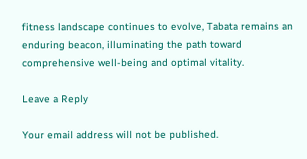fitness landscape continues to evolve, Tabata remains an enduring beacon, illuminating the path toward comprehensive well-being and optimal vitality.

Leave a Reply

Your email address will not be published.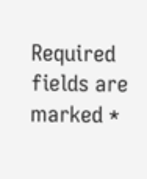Required fields are marked *